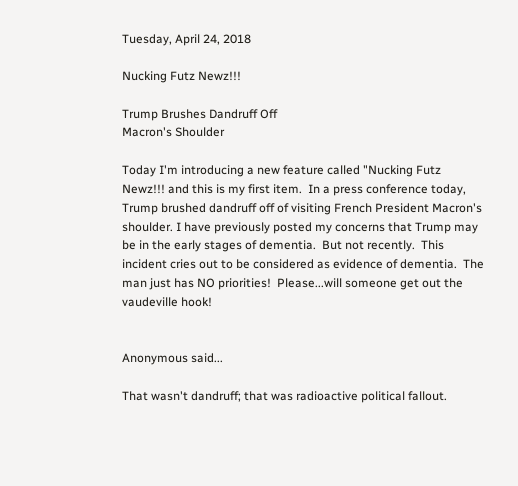Tuesday, April 24, 2018

Nucking Futz Newz!!!

Trump Brushes Dandruff Off
Macron's Shoulder

Today I'm introducing a new feature called "Nucking Futz Newz!!! and this is my first item.  In a press conference today, Trump brushed dandruff off of visiting French President Macron's shoulder. I have previously posted my concerns that Trump may be in the early stages of dementia.  But not recently.  This incident cries out to be considered as evidence of dementia.  The man just has NO priorities!  Please...will someone get out the vaudeville hook!


Anonymous said...

That wasn't dandruff; that was radioactive political fallout.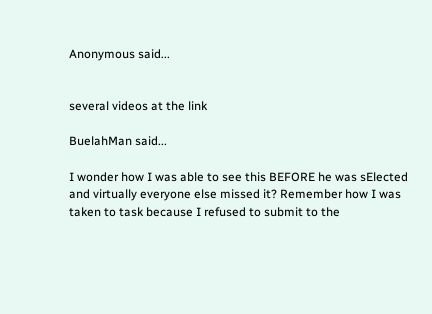Anonymous said...


several videos at the link

BuelahMan said...

I wonder how I was able to see this BEFORE he was sElected and virtually everyone else missed it? Remember how I was taken to task because I refused to submit to the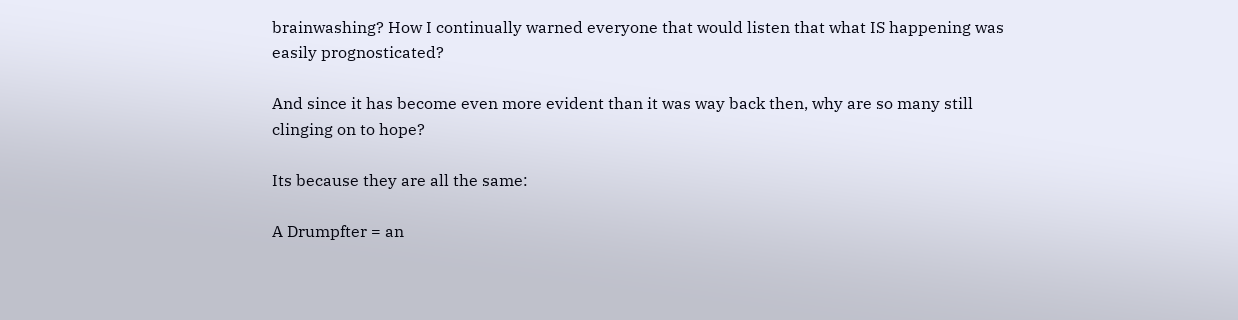brainwashing? How I continually warned everyone that would listen that what IS happening was easily prognosticated?

And since it has become even more evident than it was way back then, why are so many still clinging on to hope?

Its because they are all the same:

A Drumpfter = an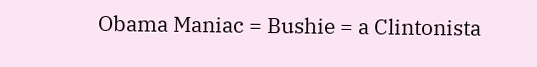Obama Maniac = Bushie = a Clintonista